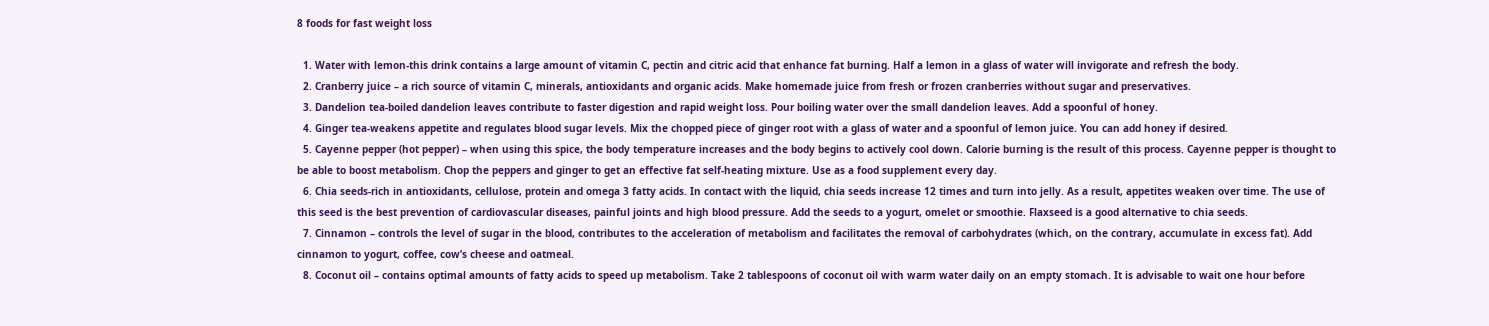8 foods for fast weight loss

  1. Water with lemon-this drink contains a large amount of vitamin C, pectin and citric acid that enhance fat burning. Half a lemon in a glass of water will invigorate and refresh the body.
  2. Cranberry juice – a rich source of vitamin C, minerals, antioxidants and organic acids. Make homemade juice from fresh or frozen cranberries without sugar and preservatives.
  3. Dandelion tea-boiled dandelion leaves contribute to faster digestion and rapid weight loss. Pour boiling water over the small dandelion leaves. Add a spoonful of honey.
  4. Ginger tea-weakens appetite and regulates blood sugar levels. Mix the chopped piece of ginger root with a glass of water and a spoonful of lemon juice. You can add honey if desired.
  5. Cayenne pepper (hot pepper) – when using this spice, the body temperature increases and the body begins to actively cool down. Calorie burning is the result of this process. Cayenne pepper is thought to be able to boost metabolism. Chop the peppers and ginger to get an effective fat self-heating mixture. Use as a food supplement every day.
  6. Chia seeds-rich in antioxidants, cellulose, protein and omega 3 fatty acids. In contact with the liquid, chia seeds increase 12 times and turn into jelly. As a result, appetites weaken over time. The use of this seed is the best prevention of cardiovascular diseases, painful joints and high blood pressure. Add the seeds to a yogurt, omelet or smoothie. Flaxseed is a good alternative to chia seeds.
  7. Cinnamon – controls the level of sugar in the blood, contributes to the acceleration of metabolism and facilitates the removal of carbohydrates (which, on the contrary, accumulate in excess fat). Add cinnamon to yogurt, coffee, cow’s cheese and oatmeal.
  8. Coconut oil – contains optimal amounts of fatty acids to speed up metabolism. Take 2 tablespoons of coconut oil with warm water daily on an empty stomach. It is advisable to wait one hour before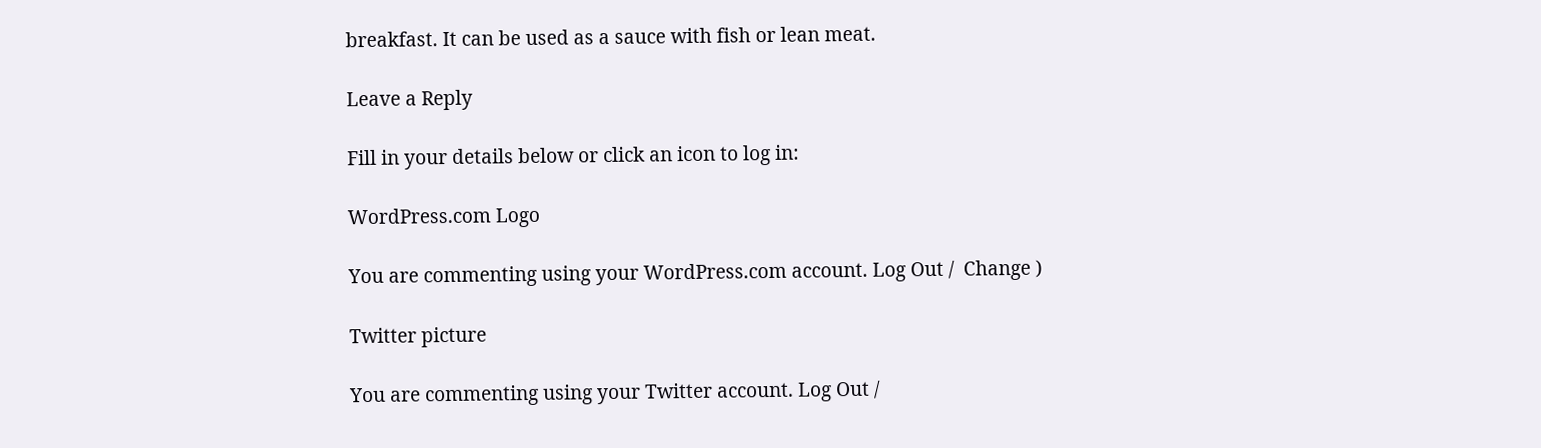breakfast. It can be used as a sauce with fish or lean meat.

Leave a Reply

Fill in your details below or click an icon to log in:

WordPress.com Logo

You are commenting using your WordPress.com account. Log Out /  Change )

Twitter picture

You are commenting using your Twitter account. Log Out /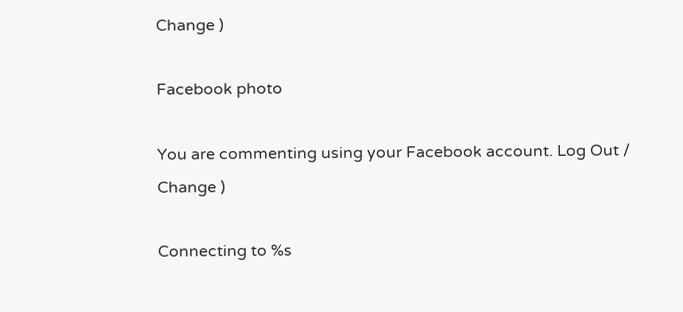Change )

Facebook photo

You are commenting using your Facebook account. Log Out /  Change )

Connecting to %s